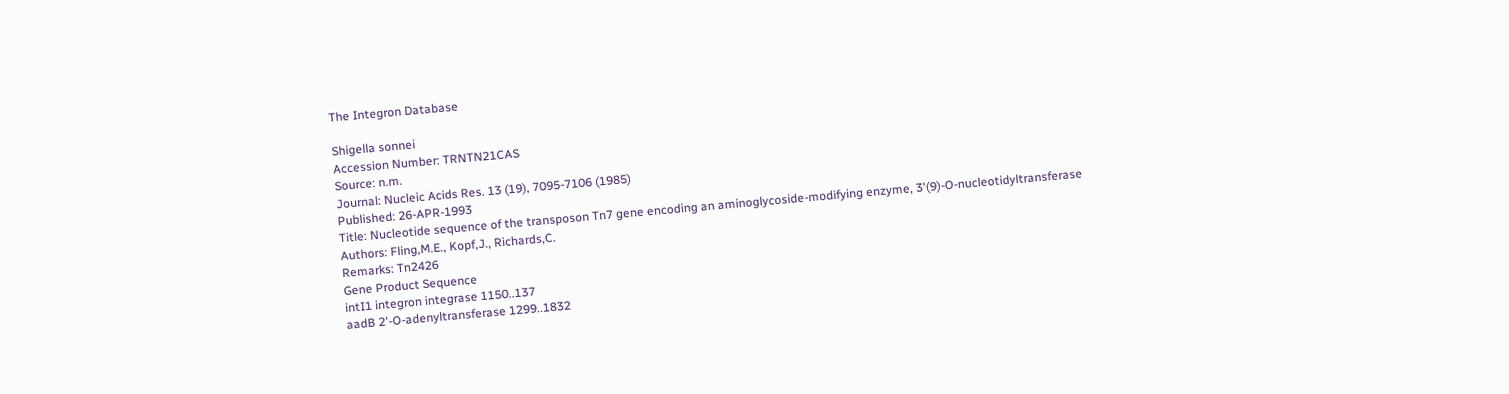The Integron Database

Shigella sonnei
Accession Number: TRNTN21CAS
Source: n.m.
Journal: Nucleic Acids Res. 13 (19), 7095-7106 (1985)
Published: 26-APR-1993
Title: Nucleotide sequence of the transposon Tn7 gene encoding an aminoglycoside-modifying enzyme, 3'(9)-O-nucleotidyltransferase
Authors: Fling,M.E., Kopf,J., Richards,C.
Remarks: Tn2426
Gene Product Sequence
intI1 integron integrase 1150..137
aadB 2'-O-adenyltransferase 1299..1832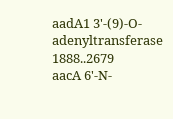aadA1 3'-(9)-O-adenyltransferase 1888..2679
aacA 6'-N-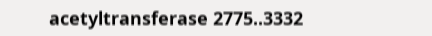acetyltransferase 2775..3332